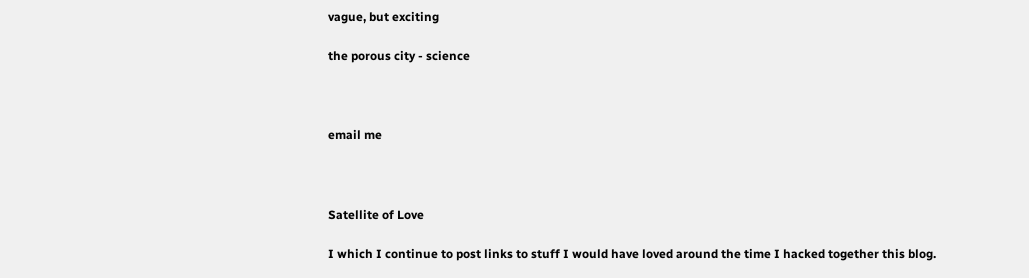vague, but exciting

the porous city - science



email me



Satellite of Love

I which I continue to post links to stuff I would have loved around the time I hacked together this blog.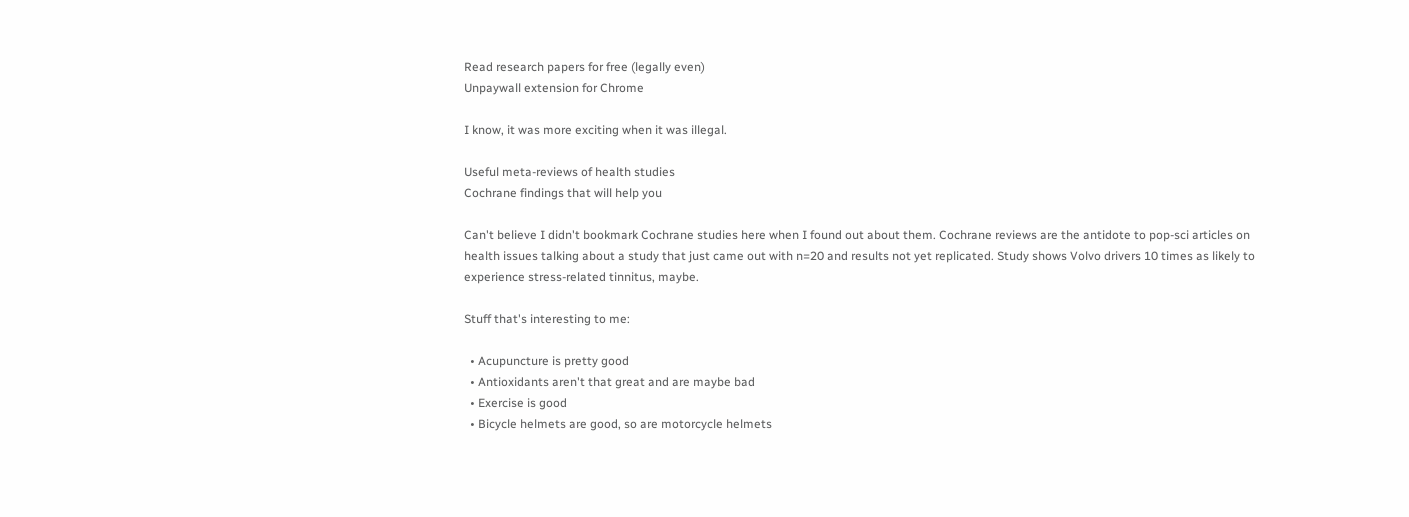Read research papers for free (legally even)
Unpaywall extension for Chrome

I know, it was more exciting when it was illegal.

Useful meta-reviews of health studies
Cochrane findings that will help you

Can't believe I didn't bookmark Cochrane studies here when I found out about them. Cochrane reviews are the antidote to pop-sci articles on health issues talking about a study that just came out with n=20 and results not yet replicated. Study shows Volvo drivers 10 times as likely to experience stress-related tinnitus, maybe.

Stuff that's interesting to me:

  • Acupuncture is pretty good
  • Antioxidants aren't that great and are maybe bad
  • Exercise is good
  • Bicycle helmets are good, so are motorcycle helmets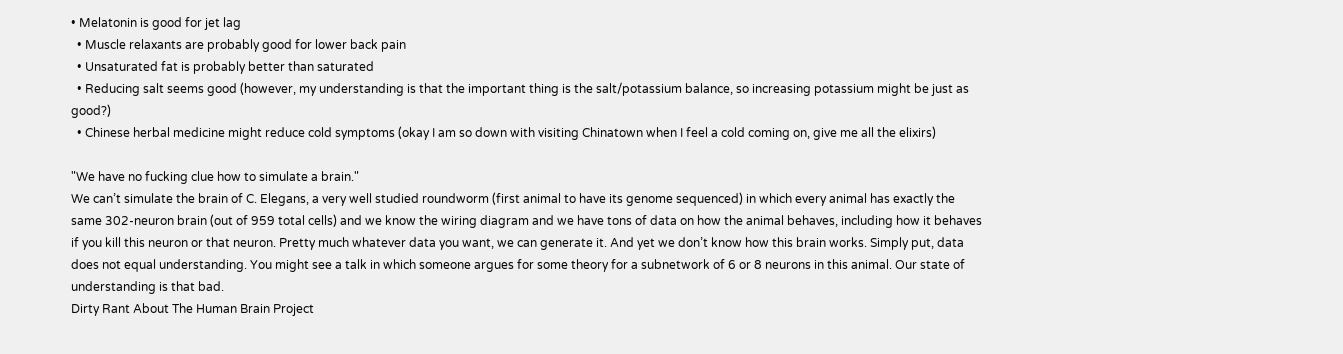• Melatonin is good for jet lag
  • Muscle relaxants are probably good for lower back pain
  • Unsaturated fat is probably better than saturated
  • Reducing salt seems good (however, my understanding is that the important thing is the salt/potassium balance, so increasing potassium might be just as good?)
  • Chinese herbal medicine might reduce cold symptoms (okay I am so down with visiting Chinatown when I feel a cold coming on, give me all the elixirs)

"We have no fucking clue how to simulate a brain."
We can’t simulate the brain of C. Elegans, a very well studied roundworm (first animal to have its genome sequenced) in which every animal has exactly the same 302-neuron brain (out of 959 total cells) and we know the wiring diagram and we have tons of data on how the animal behaves, including how it behaves if you kill this neuron or that neuron. Pretty much whatever data you want, we can generate it. And yet we don’t know how this brain works. Simply put, data does not equal understanding. You might see a talk in which someone argues for some theory for a subnetwork of 6 or 8 neurons in this animal. Our state of understanding is that bad.
Dirty Rant About The Human Brain Project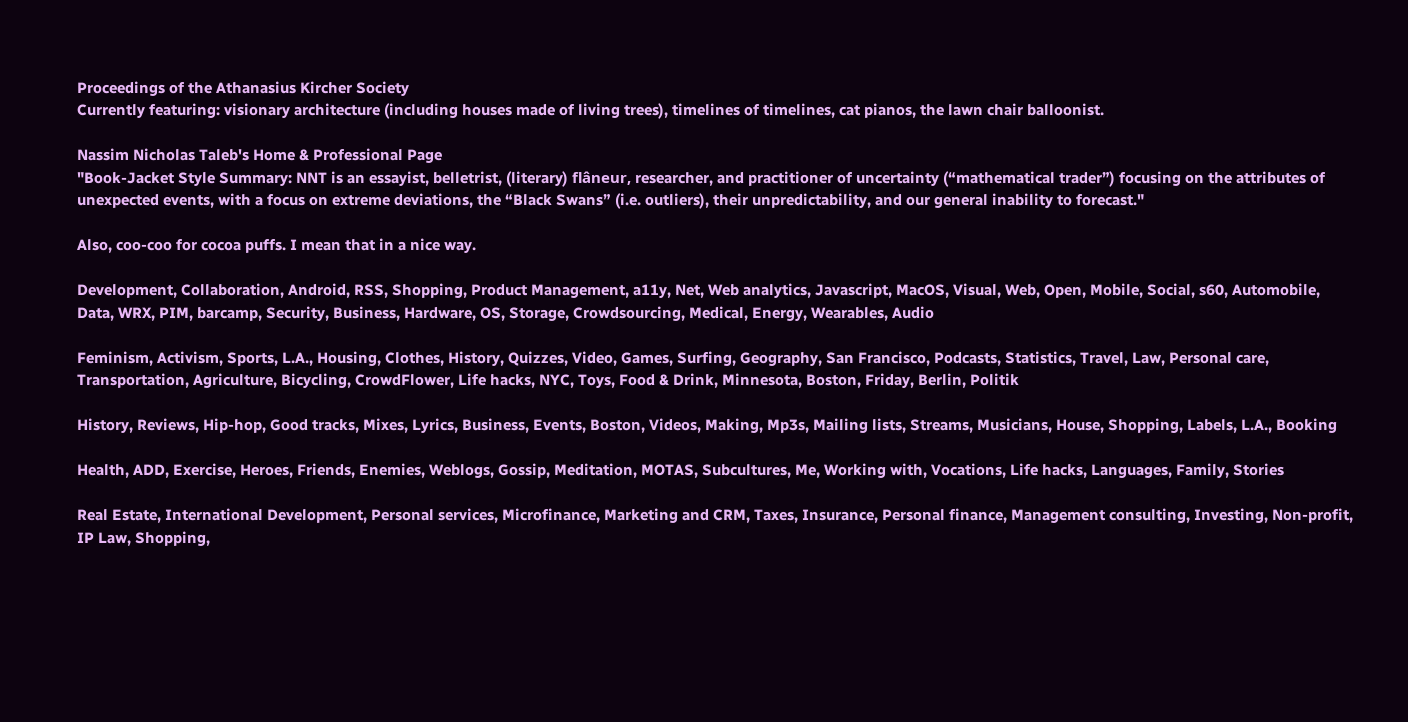Proceedings of the Athanasius Kircher Society
Currently featuring: visionary architecture (including houses made of living trees), timelines of timelines, cat pianos, the lawn chair balloonist.

Nassim Nicholas Taleb's Home & Professional Page
"Book-Jacket Style Summary: NNT is an essayist, belletrist, (literary) flâneur, researcher, and practitioner of uncertainty (“mathematical trader”) focusing on the attributes of unexpected events, with a focus on extreme deviations, the “Black Swans” (i.e. outliers), their unpredictability, and our general inability to forecast."

Also, coo-coo for cocoa puffs. I mean that in a nice way.

Development, Collaboration, Android, RSS, Shopping, Product Management, a11y, Net, Web analytics, Javascript, MacOS, Visual, Web, Open, Mobile, Social, s60, Automobile, Data, WRX, PIM, barcamp, Security, Business, Hardware, OS, Storage, Crowdsourcing, Medical, Energy, Wearables, Audio

Feminism, Activism, Sports, L.A., Housing, Clothes, History, Quizzes, Video, Games, Surfing, Geography, San Francisco, Podcasts, Statistics, Travel, Law, Personal care, Transportation, Agriculture, Bicycling, CrowdFlower, Life hacks, NYC, Toys, Food & Drink, Minnesota, Boston, Friday, Berlin, Politik

History, Reviews, Hip-hop, Good tracks, Mixes, Lyrics, Business, Events, Boston, Videos, Making, Mp3s, Mailing lists, Streams, Musicians, House, Shopping, Labels, L.A., Booking

Health, ADD, Exercise, Heroes, Friends, Enemies, Weblogs, Gossip, Meditation, MOTAS, Subcultures, Me, Working with, Vocations, Life hacks, Languages, Family, Stories

Real Estate, International Development, Personal services, Microfinance, Marketing and CRM, Taxes, Insurance, Personal finance, Management consulting, Investing, Non-profit, IP Law, Shopping,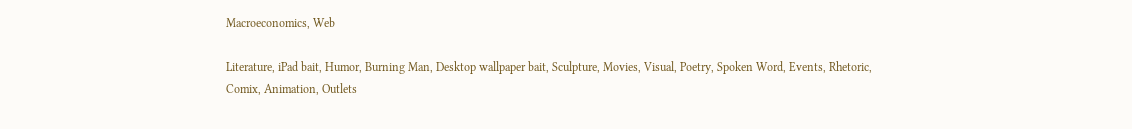Macroeconomics, Web

Literature, iPad bait, Humor, Burning Man, Desktop wallpaper bait, Sculpture, Movies, Visual, Poetry, Spoken Word, Events, Rhetoric, Comix, Animation, Outlets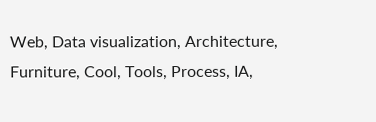Web, Data visualization, Architecture, Furniture, Cool, Tools, Process, IA,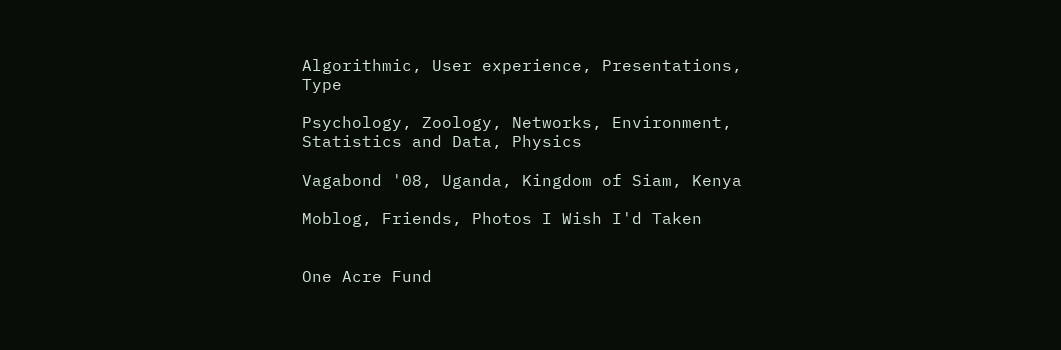Algorithmic, User experience, Presentations, Type

Psychology, Zoology, Networks, Environment, Statistics and Data, Physics

Vagabond '08, Uganda, Kingdom of Siam, Kenya

Moblog, Friends, Photos I Wish I'd Taken


One Acre Fund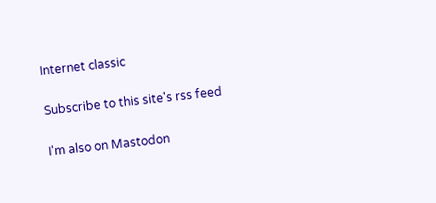Internet classic

Subscribe to this site's rss feed

I'm also on Mastodon